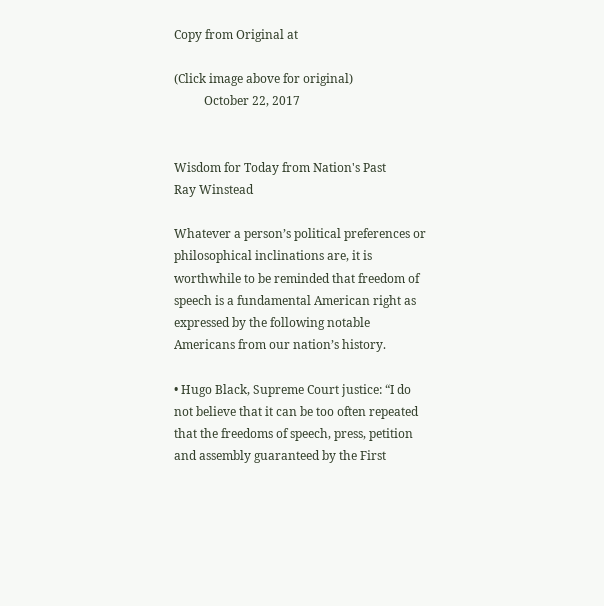Copy from Original at

(Click image above for original)
          October 22, 2017


Wisdom for Today from Nation's Past
Ray Winstead

Whatever a person’s political preferences or philosophical inclinations are, it is worthwhile to be reminded that freedom of speech is a fundamental American right as expressed by the following notable Americans from our nation’s history.

• Hugo Black, Supreme Court justice: “I do not believe that it can be too often repeated that the freedoms of speech, press, petition and assembly guaranteed by the First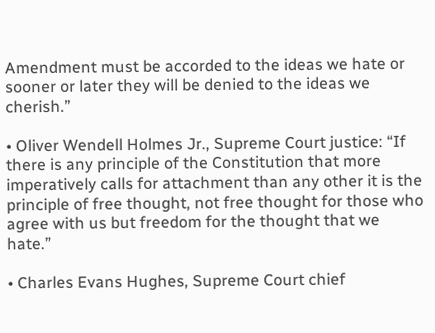Amendment must be accorded to the ideas we hate or sooner or later they will be denied to the ideas we cherish.”

• Oliver Wendell Holmes Jr., Supreme Court justice: “If there is any principle of the Constitution that more imperatively calls for attachment than any other it is the principle of free thought, not free thought for those who agree with us but freedom for the thought that we hate.”

• Charles Evans Hughes, Supreme Court chief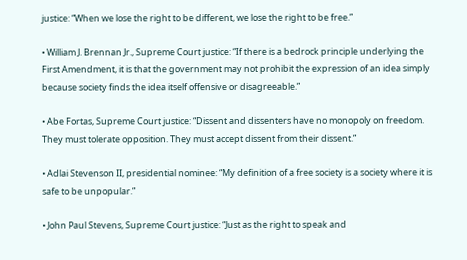justice: “When we lose the right to be different, we lose the right to be free.”

• William J. Brennan Jr., Supreme Court justice: “If there is a bedrock principle underlying the First Amendment, it is that the government may not prohibit the expression of an idea simply because society finds the idea itself offensive or disagreeable.”

• Abe Fortas, Supreme Court justice: “Dissent and dissenters have no monopoly on freedom. They must tolerate opposition. They must accept dissent from their dissent.”

• Adlai Stevenson II, presidential nominee: “My definition of a free society is a society where it is safe to be unpopular.”

• John Paul Stevens, Supreme Court justice: “Just as the right to speak and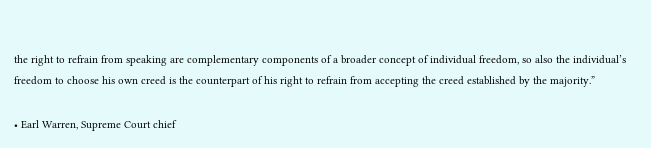the right to refrain from speaking are complementary components of a broader concept of individual freedom, so also the individual’s freedom to choose his own creed is the counterpart of his right to refrain from accepting the creed established by the majority.”

• Earl Warren, Supreme Court chief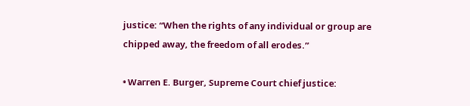justice: “When the rights of any individual or group are chipped away, the freedom of all erodes.”

• Warren E. Burger, Supreme Court chief justice: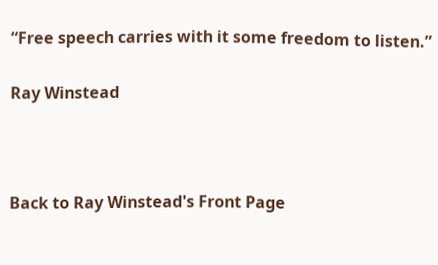“Free speech carries with it some freedom to listen.”

Ray Winstead



Back to Ray Winstead's Front Page